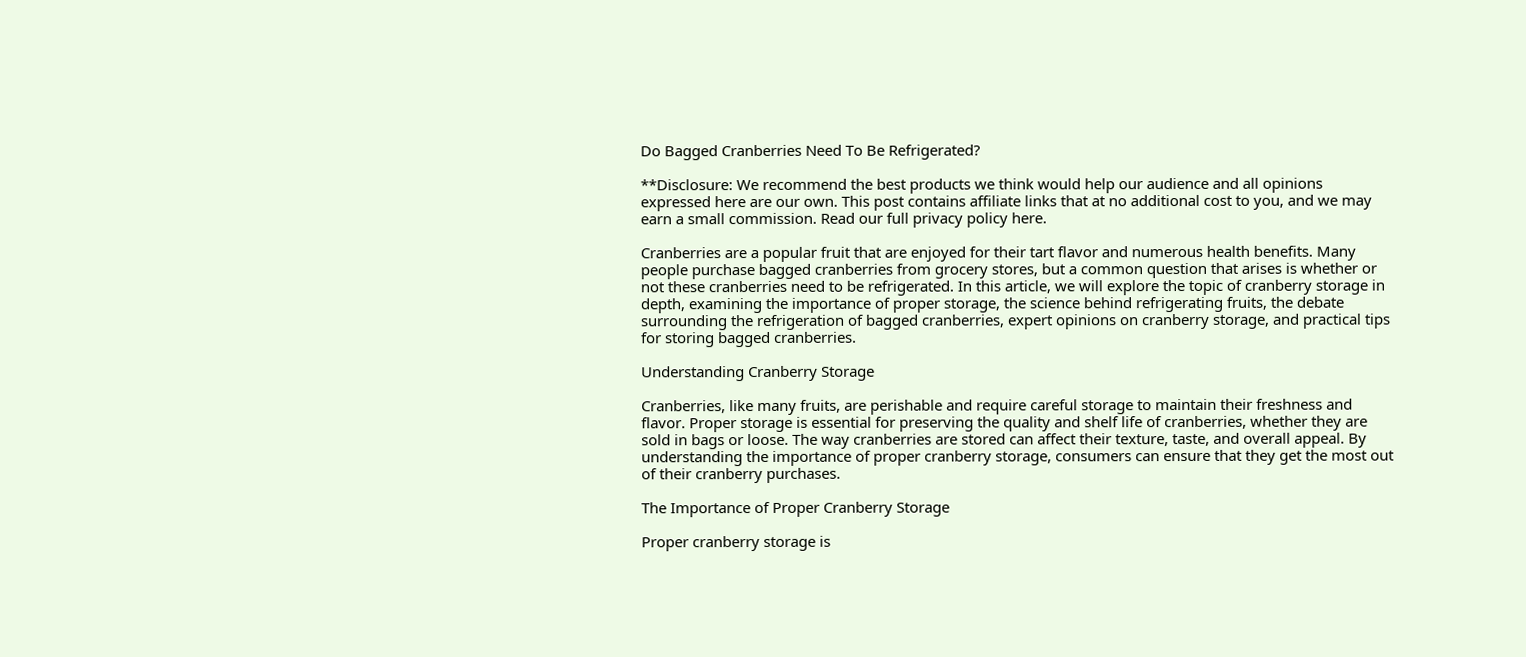Do Bagged Cranberries Need To Be Refrigerated?

**Disclosure: We recommend the best products we think would help our audience and all opinions expressed here are our own. This post contains affiliate links that at no additional cost to you, and we may earn a small commission. Read our full privacy policy here.

Cranberries are a popular fruit that are enjoyed for their tart flavor and numerous health benefits. Many people purchase bagged cranberries from grocery stores, but a common question that arises is whether or not these cranberries need to be refrigerated. In this article, we will explore the topic of cranberry storage in depth, examining the importance of proper storage, the science behind refrigerating fruits, the debate surrounding the refrigeration of bagged cranberries, expert opinions on cranberry storage, and practical tips for storing bagged cranberries.

Understanding Cranberry Storage

Cranberries, like many fruits, are perishable and require careful storage to maintain their freshness and flavor. Proper storage is essential for preserving the quality and shelf life of cranberries, whether they are sold in bags or loose. The way cranberries are stored can affect their texture, taste, and overall appeal. By understanding the importance of proper cranberry storage, consumers can ensure that they get the most out of their cranberry purchases.

The Importance of Proper Cranberry Storage

Proper cranberry storage is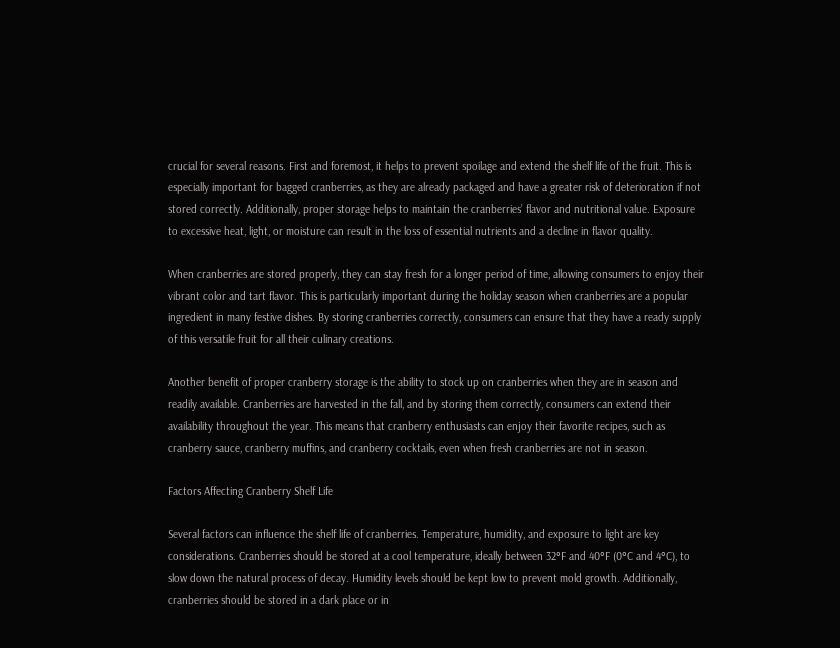crucial for several reasons. First and foremost, it helps to prevent spoilage and extend the shelf life of the fruit. This is especially important for bagged cranberries, as they are already packaged and have a greater risk of deterioration if not stored correctly. Additionally, proper storage helps to maintain the cranberries’ flavor and nutritional value. Exposure to excessive heat, light, or moisture can result in the loss of essential nutrients and a decline in flavor quality.

When cranberries are stored properly, they can stay fresh for a longer period of time, allowing consumers to enjoy their vibrant color and tart flavor. This is particularly important during the holiday season when cranberries are a popular ingredient in many festive dishes. By storing cranberries correctly, consumers can ensure that they have a ready supply of this versatile fruit for all their culinary creations.

Another benefit of proper cranberry storage is the ability to stock up on cranberries when they are in season and readily available. Cranberries are harvested in the fall, and by storing them correctly, consumers can extend their availability throughout the year. This means that cranberry enthusiasts can enjoy their favorite recipes, such as cranberry sauce, cranberry muffins, and cranberry cocktails, even when fresh cranberries are not in season.

Factors Affecting Cranberry Shelf Life

Several factors can influence the shelf life of cranberries. Temperature, humidity, and exposure to light are key considerations. Cranberries should be stored at a cool temperature, ideally between 32°F and 40°F (0°C and 4°C), to slow down the natural process of decay. Humidity levels should be kept low to prevent mold growth. Additionally, cranberries should be stored in a dark place or in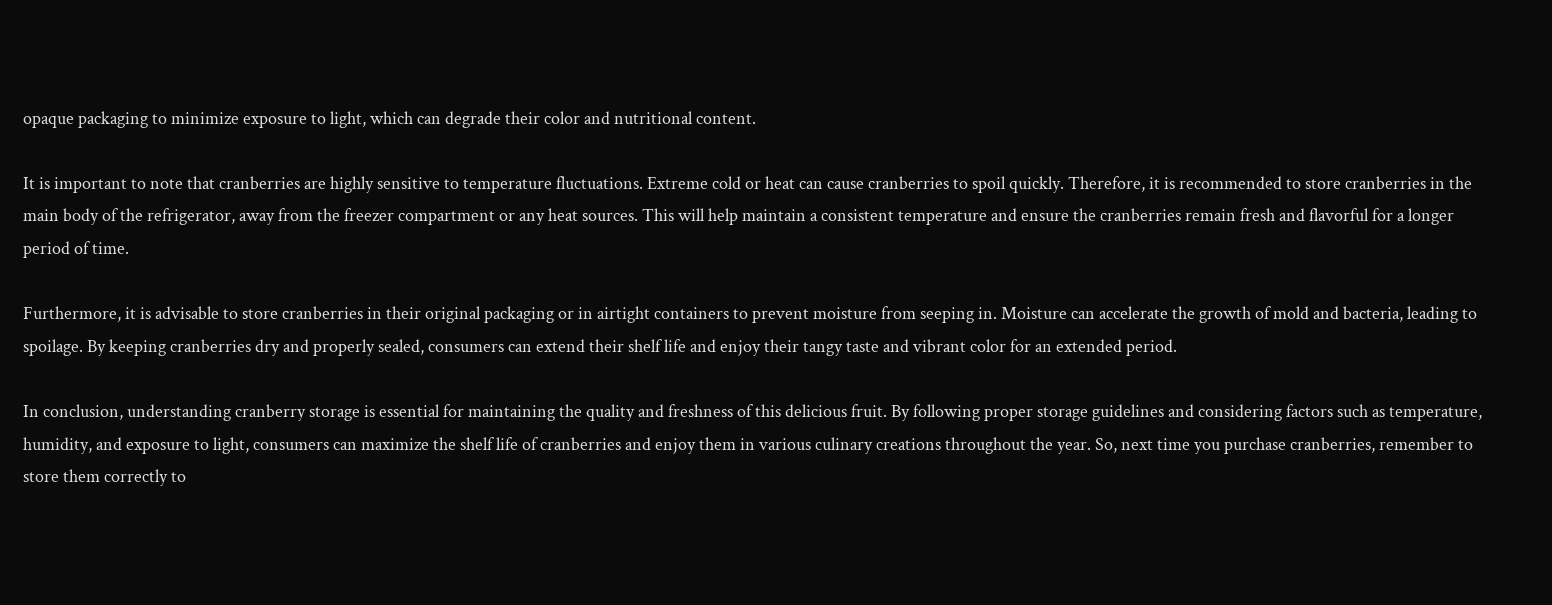opaque packaging to minimize exposure to light, which can degrade their color and nutritional content.

It is important to note that cranberries are highly sensitive to temperature fluctuations. Extreme cold or heat can cause cranberries to spoil quickly. Therefore, it is recommended to store cranberries in the main body of the refrigerator, away from the freezer compartment or any heat sources. This will help maintain a consistent temperature and ensure the cranberries remain fresh and flavorful for a longer period of time.

Furthermore, it is advisable to store cranberries in their original packaging or in airtight containers to prevent moisture from seeping in. Moisture can accelerate the growth of mold and bacteria, leading to spoilage. By keeping cranberries dry and properly sealed, consumers can extend their shelf life and enjoy their tangy taste and vibrant color for an extended period.

In conclusion, understanding cranberry storage is essential for maintaining the quality and freshness of this delicious fruit. By following proper storage guidelines and considering factors such as temperature, humidity, and exposure to light, consumers can maximize the shelf life of cranberries and enjoy them in various culinary creations throughout the year. So, next time you purchase cranberries, remember to store them correctly to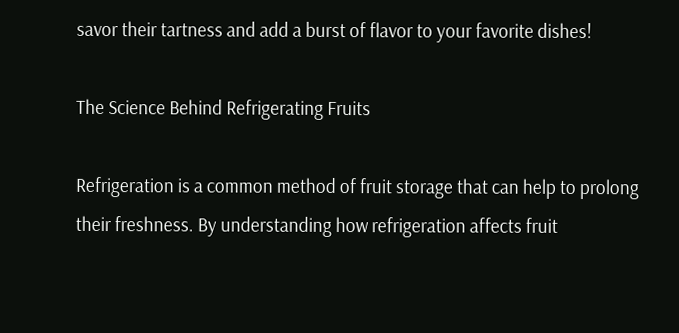savor their tartness and add a burst of flavor to your favorite dishes!

The Science Behind Refrigerating Fruits

Refrigeration is a common method of fruit storage that can help to prolong their freshness. By understanding how refrigeration affects fruit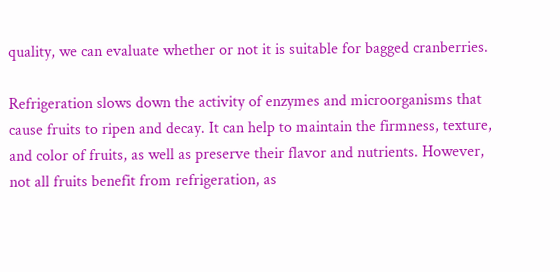quality, we can evaluate whether or not it is suitable for bagged cranberries.

Refrigeration slows down the activity of enzymes and microorganisms that cause fruits to ripen and decay. It can help to maintain the firmness, texture, and color of fruits, as well as preserve their flavor and nutrients. However, not all fruits benefit from refrigeration, as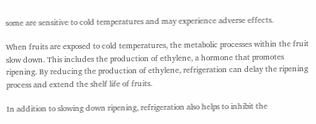some are sensitive to cold temperatures and may experience adverse effects.

When fruits are exposed to cold temperatures, the metabolic processes within the fruit slow down. This includes the production of ethylene, a hormone that promotes ripening. By reducing the production of ethylene, refrigeration can delay the ripening process and extend the shelf life of fruits.

In addition to slowing down ripening, refrigeration also helps to inhibit the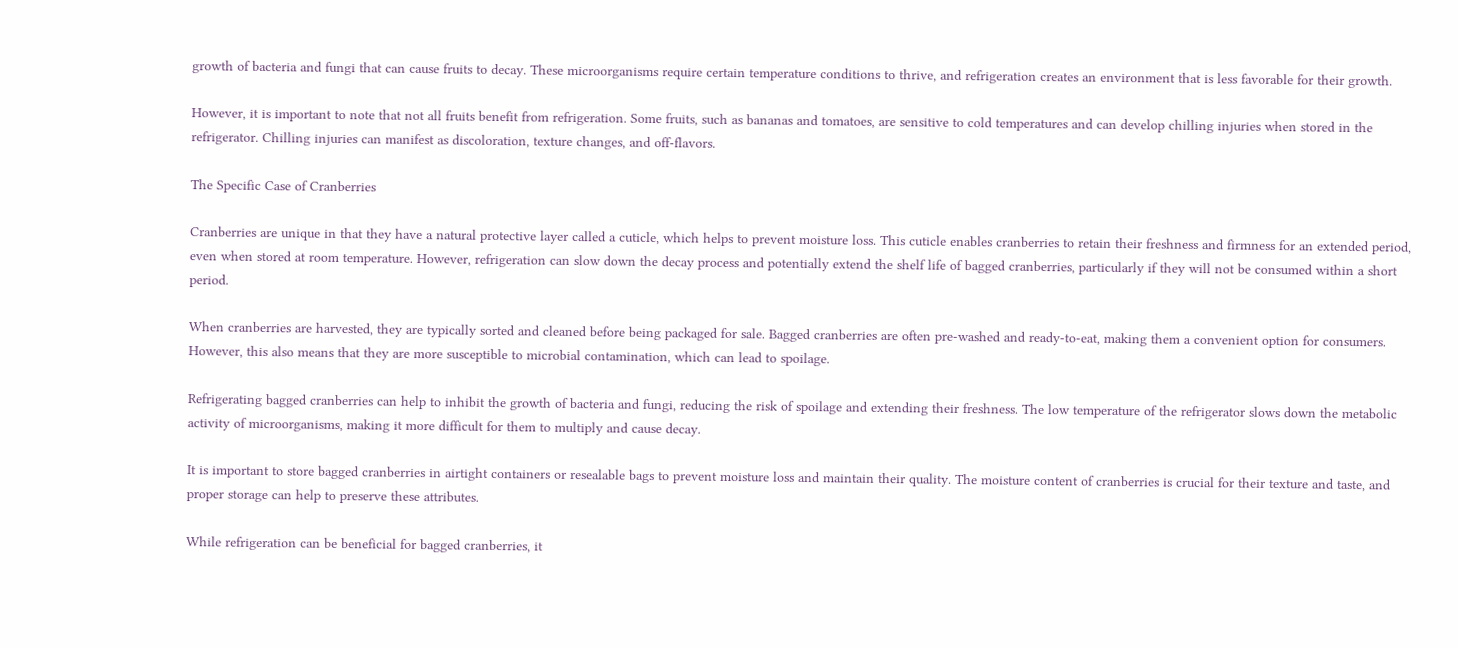growth of bacteria and fungi that can cause fruits to decay. These microorganisms require certain temperature conditions to thrive, and refrigeration creates an environment that is less favorable for their growth.

However, it is important to note that not all fruits benefit from refrigeration. Some fruits, such as bananas and tomatoes, are sensitive to cold temperatures and can develop chilling injuries when stored in the refrigerator. Chilling injuries can manifest as discoloration, texture changes, and off-flavors.

The Specific Case of Cranberries

Cranberries are unique in that they have a natural protective layer called a cuticle, which helps to prevent moisture loss. This cuticle enables cranberries to retain their freshness and firmness for an extended period, even when stored at room temperature. However, refrigeration can slow down the decay process and potentially extend the shelf life of bagged cranberries, particularly if they will not be consumed within a short period.

When cranberries are harvested, they are typically sorted and cleaned before being packaged for sale. Bagged cranberries are often pre-washed and ready-to-eat, making them a convenient option for consumers. However, this also means that they are more susceptible to microbial contamination, which can lead to spoilage.

Refrigerating bagged cranberries can help to inhibit the growth of bacteria and fungi, reducing the risk of spoilage and extending their freshness. The low temperature of the refrigerator slows down the metabolic activity of microorganisms, making it more difficult for them to multiply and cause decay.

It is important to store bagged cranberries in airtight containers or resealable bags to prevent moisture loss and maintain their quality. The moisture content of cranberries is crucial for their texture and taste, and proper storage can help to preserve these attributes.

While refrigeration can be beneficial for bagged cranberries, it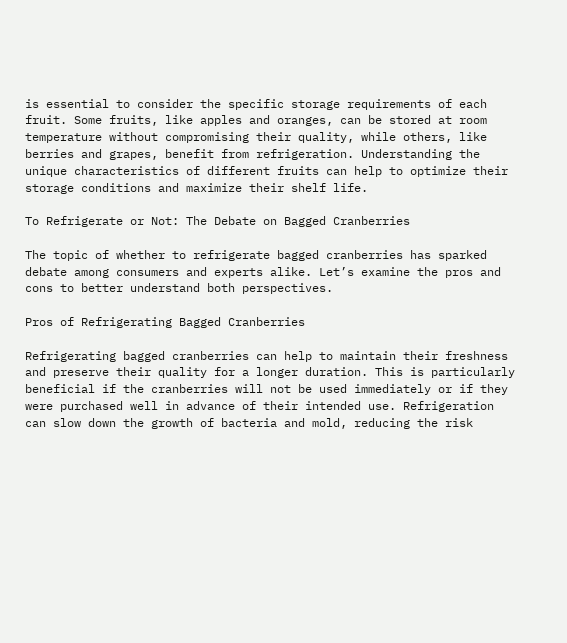is essential to consider the specific storage requirements of each fruit. Some fruits, like apples and oranges, can be stored at room temperature without compromising their quality, while others, like berries and grapes, benefit from refrigeration. Understanding the unique characteristics of different fruits can help to optimize their storage conditions and maximize their shelf life.

To Refrigerate or Not: The Debate on Bagged Cranberries

The topic of whether to refrigerate bagged cranberries has sparked debate among consumers and experts alike. Let’s examine the pros and cons to better understand both perspectives.

Pros of Refrigerating Bagged Cranberries

Refrigerating bagged cranberries can help to maintain their freshness and preserve their quality for a longer duration. This is particularly beneficial if the cranberries will not be used immediately or if they were purchased well in advance of their intended use. Refrigeration can slow down the growth of bacteria and mold, reducing the risk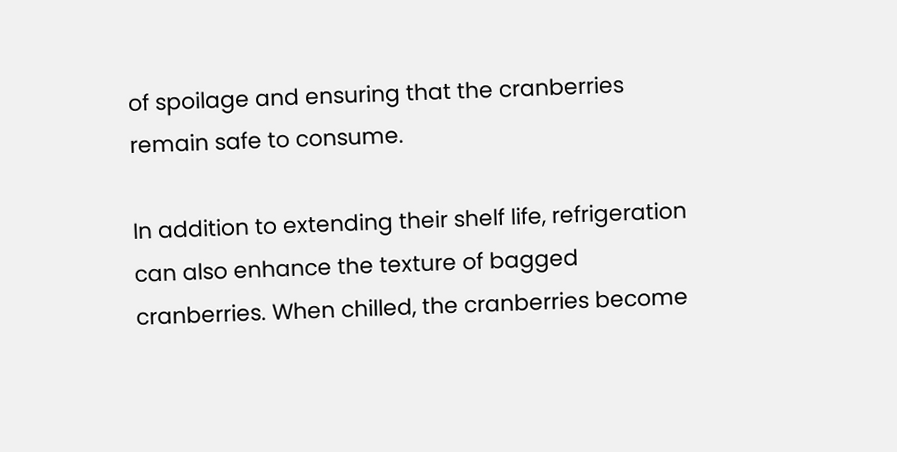of spoilage and ensuring that the cranberries remain safe to consume.

In addition to extending their shelf life, refrigeration can also enhance the texture of bagged cranberries. When chilled, the cranberries become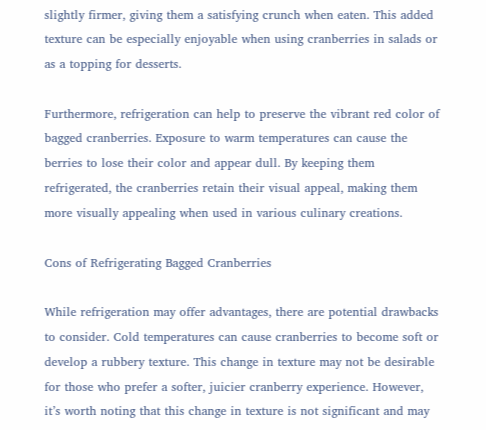slightly firmer, giving them a satisfying crunch when eaten. This added texture can be especially enjoyable when using cranberries in salads or as a topping for desserts.

Furthermore, refrigeration can help to preserve the vibrant red color of bagged cranberries. Exposure to warm temperatures can cause the berries to lose their color and appear dull. By keeping them refrigerated, the cranberries retain their visual appeal, making them more visually appealing when used in various culinary creations.

Cons of Refrigerating Bagged Cranberries

While refrigeration may offer advantages, there are potential drawbacks to consider. Cold temperatures can cause cranberries to become soft or develop a rubbery texture. This change in texture may not be desirable for those who prefer a softer, juicier cranberry experience. However, it’s worth noting that this change in texture is not significant and may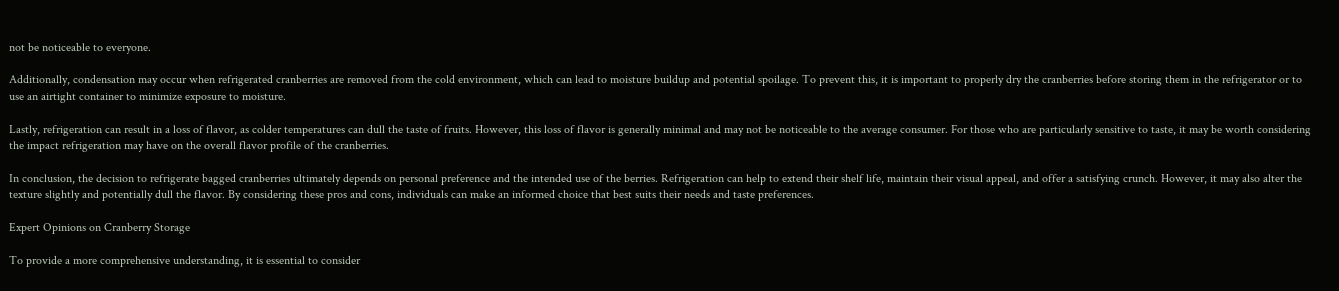not be noticeable to everyone.

Additionally, condensation may occur when refrigerated cranberries are removed from the cold environment, which can lead to moisture buildup and potential spoilage. To prevent this, it is important to properly dry the cranberries before storing them in the refrigerator or to use an airtight container to minimize exposure to moisture.

Lastly, refrigeration can result in a loss of flavor, as colder temperatures can dull the taste of fruits. However, this loss of flavor is generally minimal and may not be noticeable to the average consumer. For those who are particularly sensitive to taste, it may be worth considering the impact refrigeration may have on the overall flavor profile of the cranberries.

In conclusion, the decision to refrigerate bagged cranberries ultimately depends on personal preference and the intended use of the berries. Refrigeration can help to extend their shelf life, maintain their visual appeal, and offer a satisfying crunch. However, it may also alter the texture slightly and potentially dull the flavor. By considering these pros and cons, individuals can make an informed choice that best suits their needs and taste preferences.

Expert Opinions on Cranberry Storage

To provide a more comprehensive understanding, it is essential to consider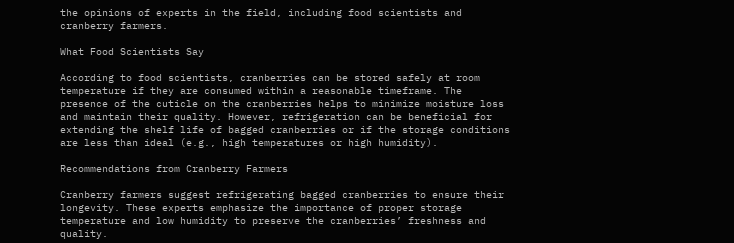the opinions of experts in the field, including food scientists and cranberry farmers.

What Food Scientists Say

According to food scientists, cranberries can be stored safely at room temperature if they are consumed within a reasonable timeframe. The presence of the cuticle on the cranberries helps to minimize moisture loss and maintain their quality. However, refrigeration can be beneficial for extending the shelf life of bagged cranberries or if the storage conditions are less than ideal (e.g., high temperatures or high humidity).

Recommendations from Cranberry Farmers

Cranberry farmers suggest refrigerating bagged cranberries to ensure their longevity. These experts emphasize the importance of proper storage temperature and low humidity to preserve the cranberries’ freshness and quality.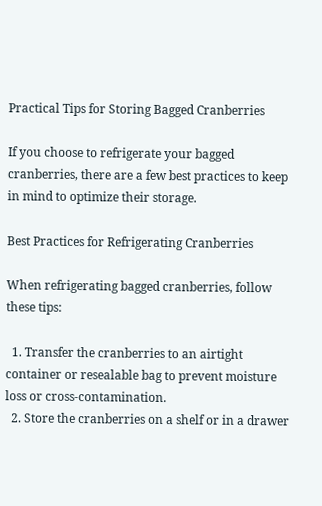Practical Tips for Storing Bagged Cranberries

If you choose to refrigerate your bagged cranberries, there are a few best practices to keep in mind to optimize their storage.

Best Practices for Refrigerating Cranberries

When refrigerating bagged cranberries, follow these tips:

  1. Transfer the cranberries to an airtight container or resealable bag to prevent moisture loss or cross-contamination.
  2. Store the cranberries on a shelf or in a drawer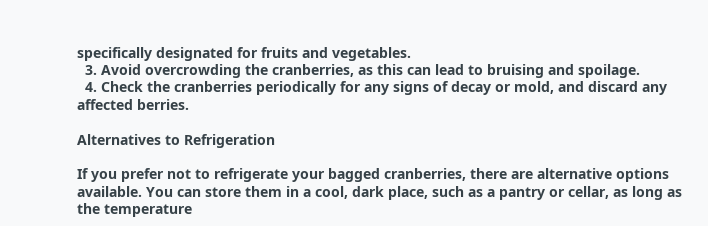specifically designated for fruits and vegetables.
  3. Avoid overcrowding the cranberries, as this can lead to bruising and spoilage.
  4. Check the cranberries periodically for any signs of decay or mold, and discard any affected berries.

Alternatives to Refrigeration

If you prefer not to refrigerate your bagged cranberries, there are alternative options available. You can store them in a cool, dark place, such as a pantry or cellar, as long as the temperature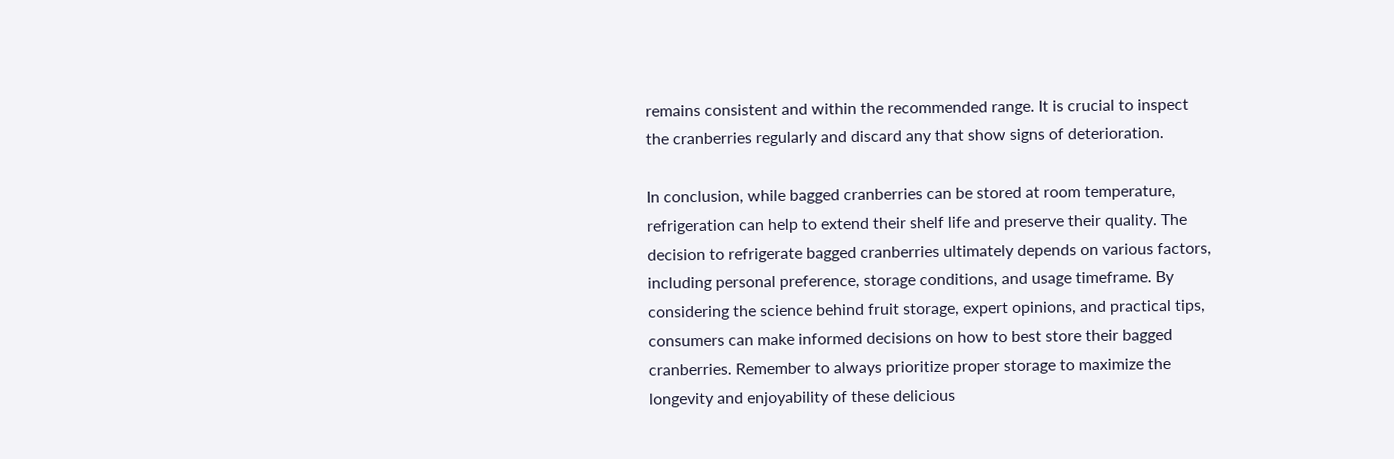remains consistent and within the recommended range. It is crucial to inspect the cranberries regularly and discard any that show signs of deterioration.

In conclusion, while bagged cranberries can be stored at room temperature, refrigeration can help to extend their shelf life and preserve their quality. The decision to refrigerate bagged cranberries ultimately depends on various factors, including personal preference, storage conditions, and usage timeframe. By considering the science behind fruit storage, expert opinions, and practical tips, consumers can make informed decisions on how to best store their bagged cranberries. Remember to always prioritize proper storage to maximize the longevity and enjoyability of these delicious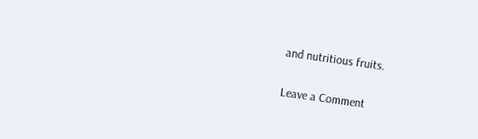and nutritious fruits.

Leave a Comment